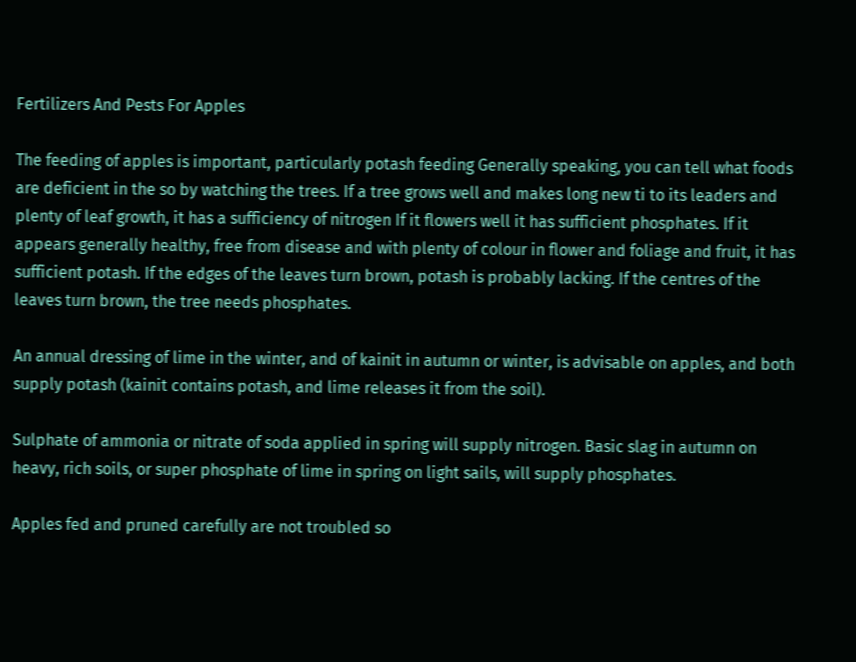Fertilizers And Pests For Apples

The feeding of apples is important, particularly potash feeding Generally speaking, you can tell what foods are deficient in the so by watching the trees. If a tree grows well and makes long new ti to its leaders and plenty of leaf growth, it has a sufficiency of nitrogen If it flowers well it has sufficient phosphates. If it appears generally healthy, free from disease and with plenty of colour in flower and foliage and fruit, it has sufficient potash. If the edges of the leaves turn brown, potash is probably lacking. If the centres of the leaves turn brown, the tree needs phosphates.

An annual dressing of lime in the winter, and of kainit in autumn or winter, is advisable on apples, and both supply potash (kainit contains potash, and lime releases it from the soil).

Sulphate of ammonia or nitrate of soda applied in spring will supply nitrogen. Basic slag in autumn on heavy, rich soils, or super phosphate of lime in spring on light sails, will supply phosphates.

Apples fed and pruned carefully are not troubled so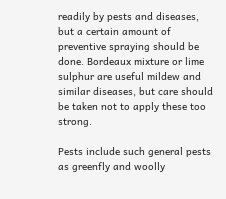readily by pests and diseases, but a certain amount of preventive spraying should be done. Bordeaux mixture or lime sulphur are useful mildew and similar diseases, but care should be taken not to apply these too strong.

Pests include such general pests as greenfly and woolly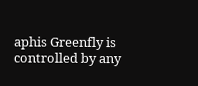aphis Greenfly is controlled by any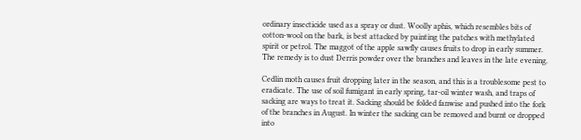ordinary insecticide used as a spray or dust. Woolly aphis, which resembles bits of cotton-wool on the bark, is best attacked by painting the patches with methylated spirit or petrol. The maggot of the apple sawfly causes fruits to drop in early summer. The remedy is to dust Derris powder over the branches and leaves in the late evening.

Cedlin moth causes fruit dropping later in the season, and this is a troublesome pest to eradicate. The use of soil fumigant in early spring, tar-oil winter wash, and traps of sacking are ways to treat it. Sacking should be folded fanwise and pushed into the fork of the branches in August. In winter the sacking can be removed and burnt or dropped into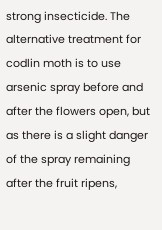strong insecticide. The alternative treatment for codlin moth is to use arsenic spray before and after the flowers open, but as there is a slight danger of the spray remaining after the fruit ripens,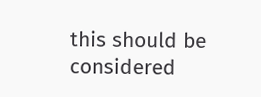this should be considered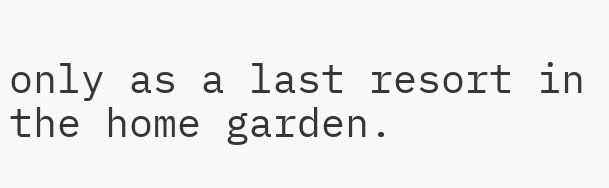only as a last resort in the home garden.